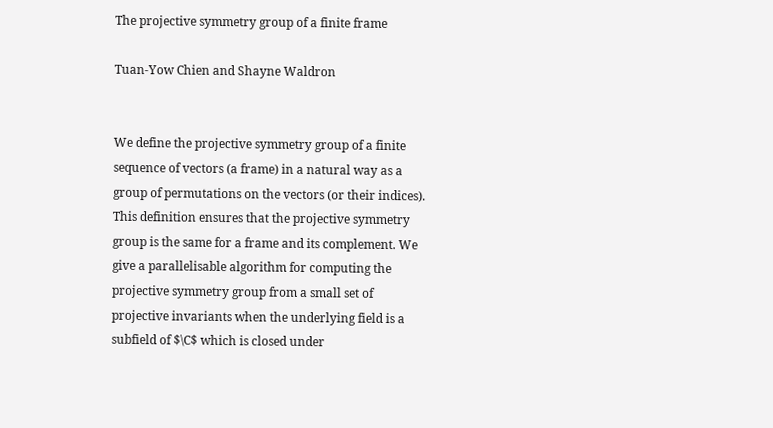The projective symmetry group of a finite frame

Tuan-Yow Chien and Shayne Waldron


We define the projective symmetry group of a finite sequence of vectors (a frame) in a natural way as a group of permutations on the vectors (or their indices). This definition ensures that the projective symmetry group is the same for a frame and its complement. We give a parallelisable algorithm for computing the projective symmetry group from a small set of projective invariants when the underlying field is a subfield of $\C$ which is closed under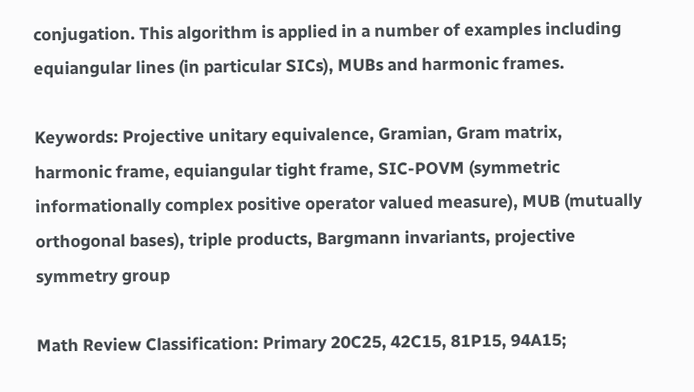conjugation. This algorithm is applied in a number of examples including equiangular lines (in particular SICs), MUBs and harmonic frames.

Keywords: Projective unitary equivalence, Gramian, Gram matrix, harmonic frame, equiangular tight frame, SIC-POVM (symmetric informationally complex positive operator valued measure), MUB (mutually orthogonal bases), triple products, Bargmann invariants, projective symmetry group

Math Review Classification: Primary 20C25, 42C15, 81P15, 94A15;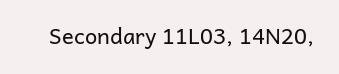Secondary 11L03, 14N20,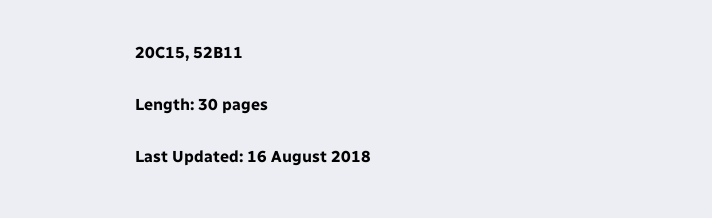20C15, 52B11

Length: 30 pages

Last Updated: 16 August 2018